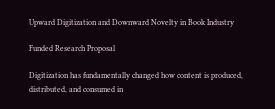Upward Digitization and Downward Novelty in Book Industry

Funded Research Proposal

Digitization has fundamentally changed how content is produced, distributed, and consumed in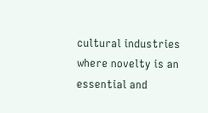cultural industries where novelty is an essential and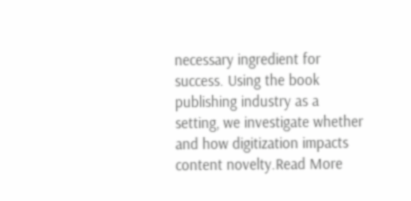necessary ingredient for success. Using the book publishing industry as a setting, we investigate whether and how digitization impacts content novelty.Read More